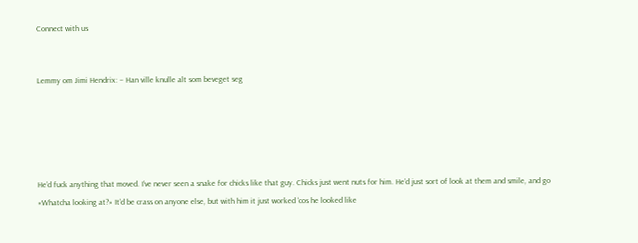Connect with us


Lemmy om Jimi Hendrix: – Han ville knulle alt som beveget seg





He’d fuck anything that moved. I’ve never seen a snake for chicks like that guy. Chicks just went nuts for him. He’d just sort of look at them and smile, and go «Whatcha looking at?» It’d be crass on anyone else, but with him it just worked ‘cos he looked like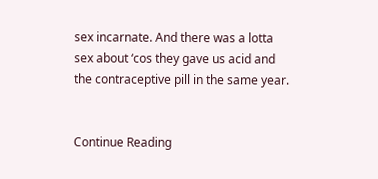sex incarnate. And there was a lotta sex about ‘cos they gave us acid and the contraceptive pill in the same year.


Continue Reading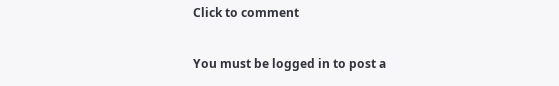Click to comment

You must be logged in to post a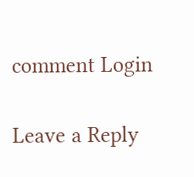comment Login

Leave a Reply